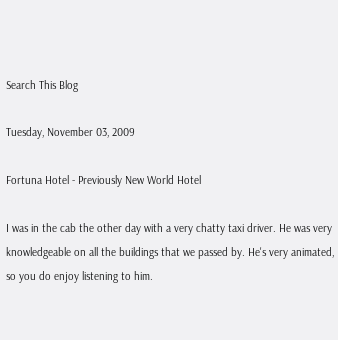Search This Blog

Tuesday, November 03, 2009

Fortuna Hotel - Previously New World Hotel

I was in the cab the other day with a very chatty taxi driver. He was very knowledgeable on all the buildings that we passed by. He's very animated, so you do enjoy listening to him.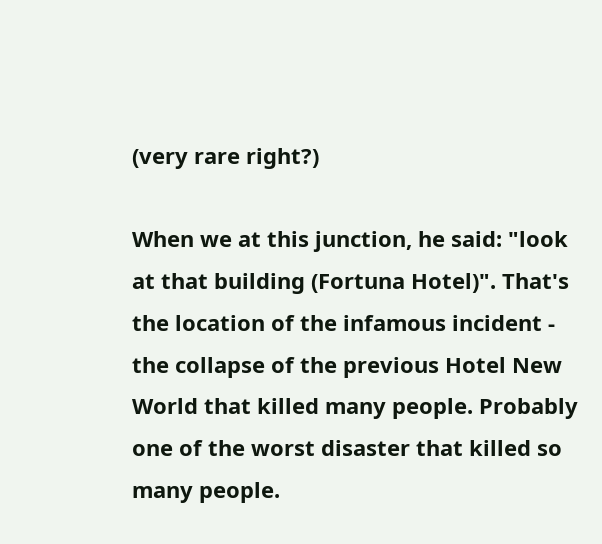(very rare right?)

When we at this junction, he said: "look at that building (Fortuna Hotel)". That's the location of the infamous incident - the collapse of the previous Hotel New World that killed many people. Probably one of the worst disaster that killed so many people.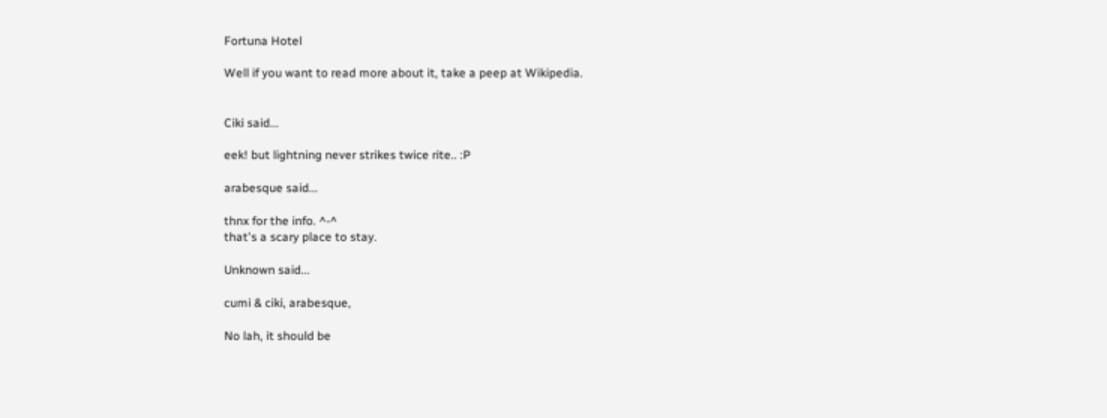Fortuna Hotel

Well if you want to read more about it, take a peep at Wikipedia.


Ciki said...

eek! but lightning never strikes twice rite.. :P

arabesque said...

thnx for the info. ^-^
that's a scary place to stay.

Unknown said...

cumi & ciki, arabesque,

No lah, it should be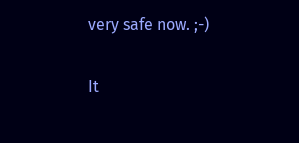very safe now. ;-)

It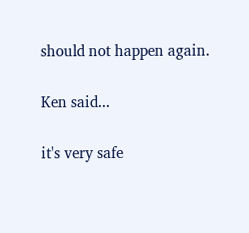should not happen again.

Ken said...

it's very safe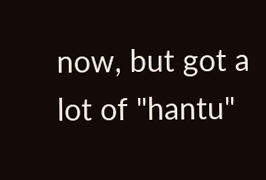now, but got a lot of "hantu"